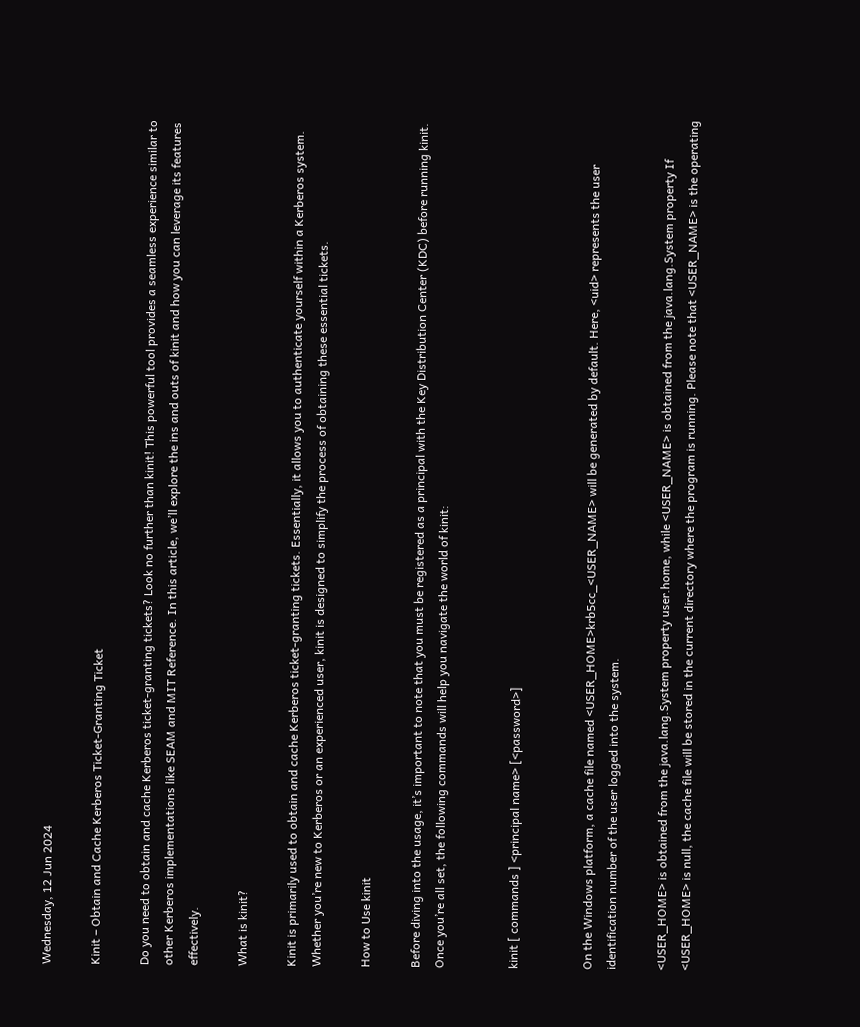Wednesday, 12 Jun 2024

Kinit – Obtain and Cache Kerberos Ticket-Granting Ticket

Do you need to obtain and cache Kerberos ticket-granting tickets? Look no further than kinit! This powerful tool provides a seamless experience similar to other Kerberos implementations like SEAM and MIT Reference. In this article, we’ll explore the ins and outs of kinit and how you can leverage its features effectively.

What is kinit?

Kinit is primarily used to obtain and cache Kerberos ticket-granting tickets. Essentially, it allows you to authenticate yourself within a Kerberos system. Whether you’re new to Kerberos or an experienced user, kinit is designed to simplify the process of obtaining these essential tickets.

How to Use kinit

Before diving into the usage, it’s important to note that you must be registered as a principal with the Key Distribution Center (KDC) before running kinit. Once you’re all set, the following commands will help you navigate the world of kinit:


kinit [ commands ] <principal name> [<password>]


On the Windows platform, a cache file named <USER_HOME>krb5cc_<USER_NAME> will be generated by default. Here, <uid> represents the user identification number of the user logged into the system.

<USER_HOME> is obtained from the java.lang.System property user.home, while <USER_NAME> is obtained from the java.lang.System property If <USER_HOME> is null, the cache file will be stored in the current directory where the program is running. Please note that <USER_NAME> is the operating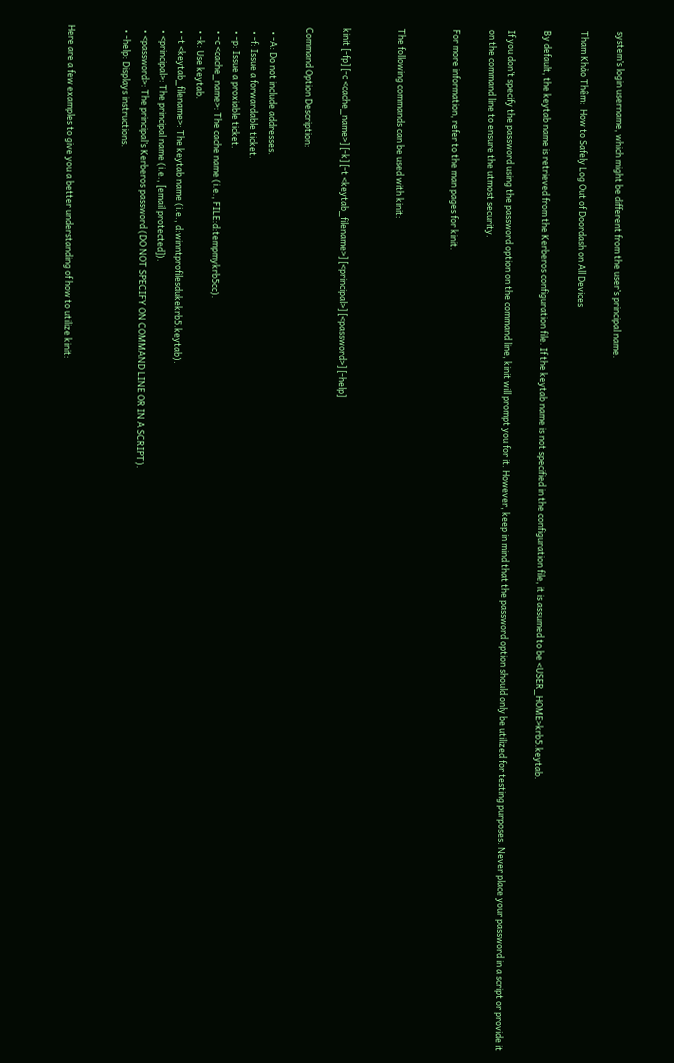system’s login username, which might be different from the user’s principal name.

Tham Khảo Thêm:  How to Safely Log Out of Doordash on All Devices

By default, the keytab name is retrieved from the Kerberos configuration file. If the keytab name is not specified in the configuration file, it is assumed to be <USER_HOME>krb5.keytab.

If you don’t specify the password using the password option on the command line, kinit will prompt you for it. However, keep in mind that the password option should only be utilized for testing purposes. Never place your password in a script or provide it on the command line to ensure the utmost security.

For more information, refer to the man pages for kinit.


The following commands can be used with kinit:


kinit [-fp] [-c <cache_name>] [-k] [-t <keytab_filename>] [<principal>] [<password>] [-help]

Command Option Description:

  • -A: Do not include addresses.
  • -f: Issue a forwardable ticket.
  • -p: Issue a proxiable ticket.
  • -c <cache_name>: The cache name (i.e., FILE:d:tempmykrb5cc).
  • -k: Use keytab.
  • -t <keytab_filename>: The keytab name (i.e., d:winntprofilesdukekrb5.keytab).
  • <principal>: The principal name (i.e., [email protected]).
  • <password>: The principal’s Kerberos password (DO NOT SPECIFY ON COMMAND LINE OR IN A SCRIPT).
  • -help: Displays instructions.


Here are a few examples to give you a better understanding of how to utilize kinit: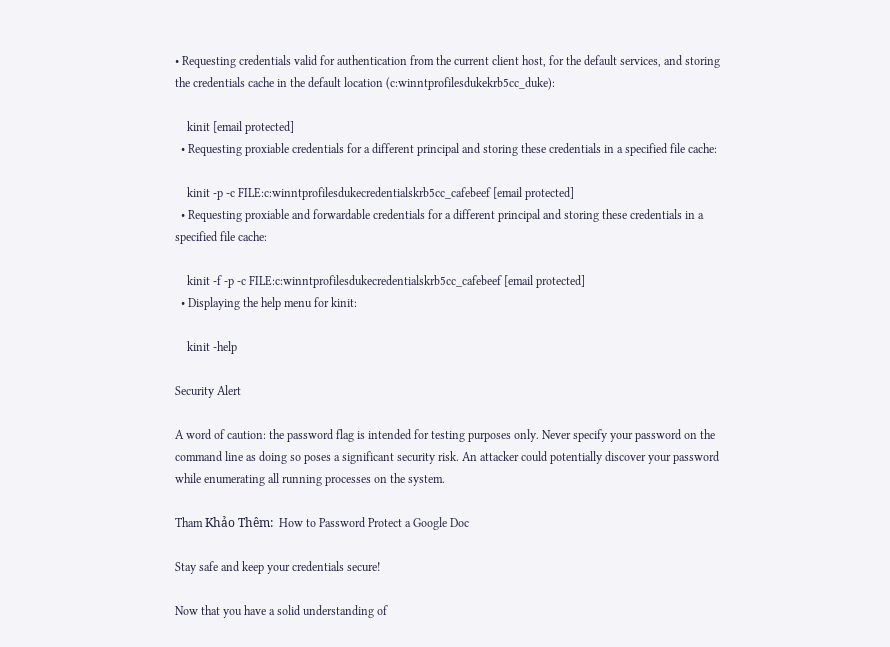• Requesting credentials valid for authentication from the current client host, for the default services, and storing the credentials cache in the default location (c:winntprofilesdukekrb5cc_duke):

    kinit [email protected]
  • Requesting proxiable credentials for a different principal and storing these credentials in a specified file cache:

    kinit -p -c FILE:c:winntprofilesdukecredentialskrb5cc_cafebeef [email protected]
  • Requesting proxiable and forwardable credentials for a different principal and storing these credentials in a specified file cache:

    kinit -f -p -c FILE:c:winntprofilesdukecredentialskrb5cc_cafebeef [email protected]
  • Displaying the help menu for kinit:

    kinit -help

Security Alert

A word of caution: the password flag is intended for testing purposes only. Never specify your password on the command line as doing so poses a significant security risk. An attacker could potentially discover your password while enumerating all running processes on the system.

Tham Khảo Thêm:  How to Password Protect a Google Doc

Stay safe and keep your credentials secure!

Now that you have a solid understanding of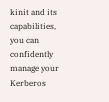kinit and its capabilities, you can confidently manage your Kerberos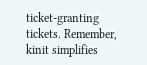ticket-granting tickets. Remember, kinit simplifies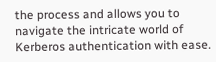the process and allows you to navigate the intricate world of Kerberos authentication with ease.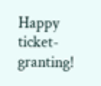Happy ticket-granting!